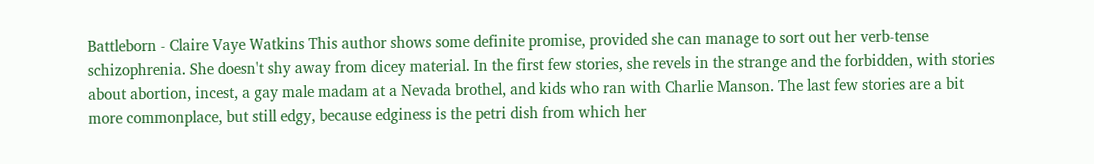Battleborn - Claire Vaye Watkins This author shows some definite promise, provided she can manage to sort out her verb-tense schizophrenia. She doesn't shy away from dicey material. In the first few stories, she revels in the strange and the forbidden, with stories about abortion, incest, a gay male madam at a Nevada brothel, and kids who ran with Charlie Manson. The last few stories are a bit more commonplace, but still edgy, because edginess is the petri dish from which her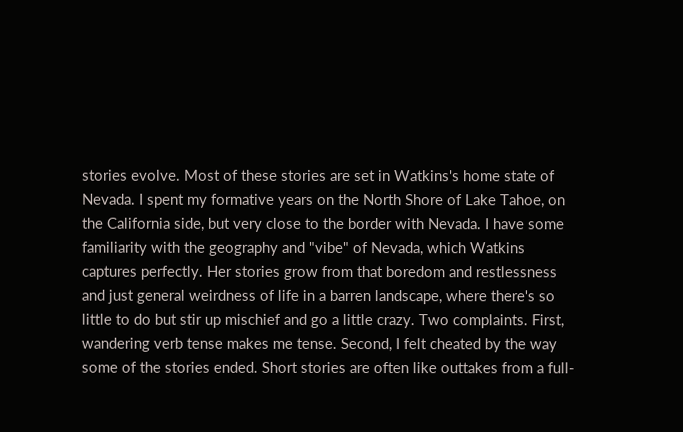stories evolve. Most of these stories are set in Watkins's home state of Nevada. I spent my formative years on the North Shore of Lake Tahoe, on the California side, but very close to the border with Nevada. I have some familiarity with the geography and "vibe" of Nevada, which Watkins captures perfectly. Her stories grow from that boredom and restlessness and just general weirdness of life in a barren landscape, where there's so little to do but stir up mischief and go a little crazy. Two complaints. First, wandering verb tense makes me tense. Second, I felt cheated by the way some of the stories ended. Short stories are often like outtakes from a full-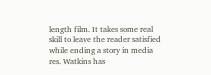length film. It takes some real skill to leave the reader satisfied while ending a story in media res. Watkins has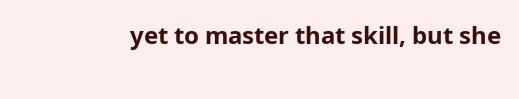yet to master that skill, but she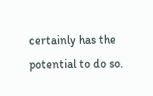certainly has the potential to do so.